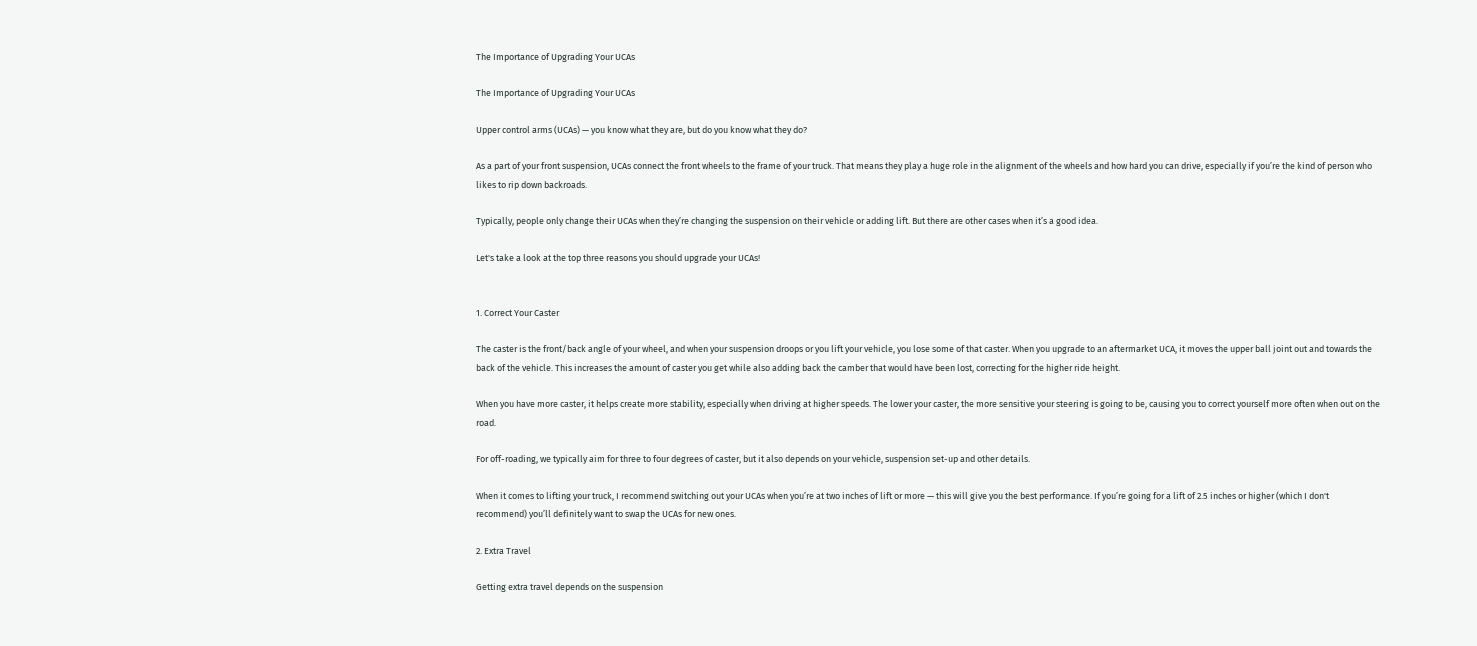The Importance of Upgrading Your UCAs

The Importance of Upgrading Your UCAs

Upper control arms (UCAs) — you know what they are, but do you know what they do?

As a part of your front suspension, UCAs connect the front wheels to the frame of your truck. That means they play a huge role in the alignment of the wheels and how hard you can drive, especially if you’re the kind of person who likes to rip down backroads.

Typically, people only change their UCAs when they’re changing the suspension on their vehicle or adding lift. But there are other cases when it’s a good idea.

Let's take a look at the top three reasons you should upgrade your UCAs!


1. Correct Your Caster

The caster is the front/back angle of your wheel, and when your suspension droops or you lift your vehicle, you lose some of that caster. When you upgrade to an aftermarket UCA, it moves the upper ball joint out and towards the back of the vehicle. This increases the amount of caster you get while also adding back the camber that would have been lost, correcting for the higher ride height.

When you have more caster, it helps create more stability, especially when driving at higher speeds. The lower your caster, the more sensitive your steering is going to be, causing you to correct yourself more often when out on the road.

For off-roading, we typically aim for three to four degrees of caster, but it also depends on your vehicle, suspension set-up and other details.

When it comes to lifting your truck, I recommend switching out your UCAs when you’re at two inches of lift or more — this will give you the best performance. If you’re going for a lift of 2.5 inches or higher (which I don't recommend) you’ll definitely want to swap the UCAs for new ones.

2. Extra Travel

Getting extra travel depends on the suspension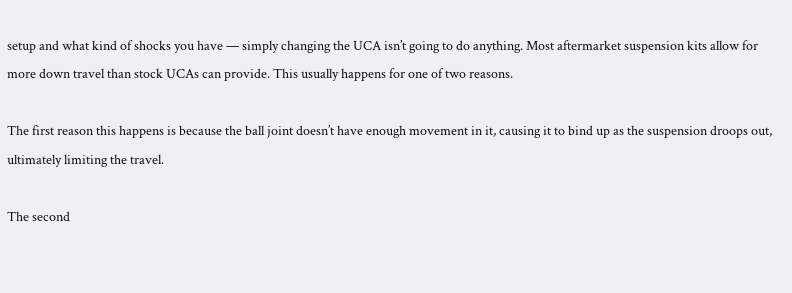setup and what kind of shocks you have — simply changing the UCA isn’t going to do anything. Most aftermarket suspension kits allow for more down travel than stock UCAs can provide. This usually happens for one of two reasons.

The first reason this happens is because the ball joint doesn’t have enough movement in it, causing it to bind up as the suspension droops out, ultimately limiting the travel.

The second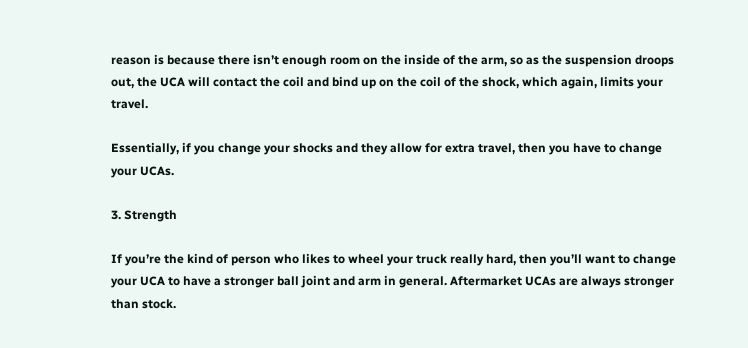reason is because there isn’t enough room on the inside of the arm, so as the suspension droops out, the UCA will contact the coil and bind up on the coil of the shock, which again, limits your travel.

Essentially, if you change your shocks and they allow for extra travel, then you have to change your UCAs.

3. Strength

If you’re the kind of person who likes to wheel your truck really hard, then you’ll want to change your UCA to have a stronger ball joint and arm in general. Aftermarket UCAs are always stronger than stock.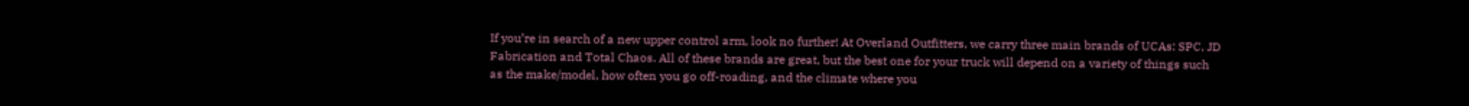If you’re in search of a new upper control arm, look no further! At Overland Outfitters, we carry three main brands of UCAs: SPC, JD Fabrication and Total Chaos. All of these brands are great, but the best one for your truck will depend on a variety of things such as the make/model, how often you go off-roading, and the climate where you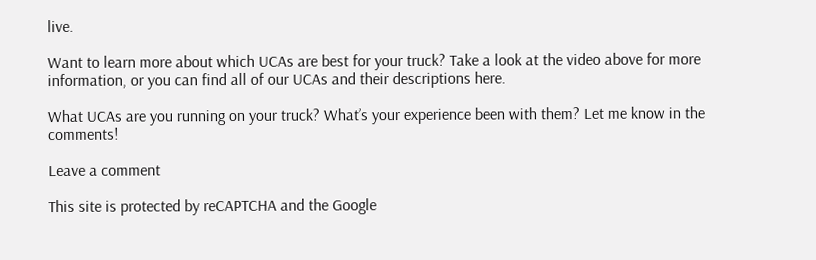live.

Want to learn more about which UCAs are best for your truck? Take a look at the video above for more information, or you can find all of our UCAs and their descriptions here.

What UCAs are you running on your truck? What’s your experience been with them? Let me know in the comments!

Leave a comment

This site is protected by reCAPTCHA and the Google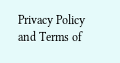Privacy Policy and Terms of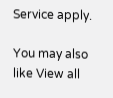Service apply.

You may also like View all